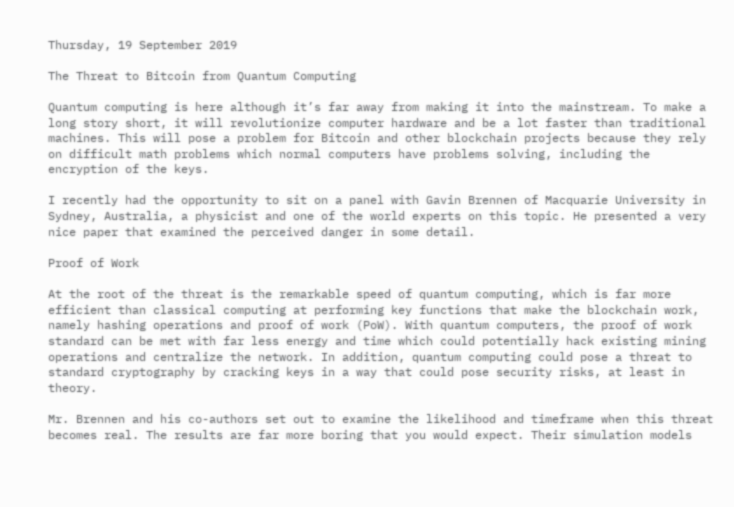Thursday, 19 September 2019

The Threat to Bitcoin from Quantum Computing

Quantum computing is here although it’s far away from making it into the mainstream. To make a long story short, it will revolutionize computer hardware and be a lot faster than traditional machines. This will pose a problem for Bitcoin and other blockchain projects because they rely on difficult math problems which normal computers have problems solving, including the encryption of the keys.

I recently had the opportunity to sit on a panel with Gavin Brennen of Macquarie University in Sydney, Australia, a physicist and one of the world experts on this topic. He presented a very nice paper that examined the perceived danger in some detail.

Proof of Work

At the root of the threat is the remarkable speed of quantum computing, which is far more efficient than classical computing at performing key functions that make the blockchain work, namely hashing operations and proof of work (PoW). With quantum computers, the proof of work standard can be met with far less energy and time which could potentially hack existing mining operations and centralize the network. In addition, quantum computing could pose a threat to standard cryptography by cracking keys in a way that could pose security risks, at least in theory.

Mr. Brennen and his co-authors set out to examine the likelihood and timeframe when this threat becomes real. The results are far more boring that you would expect. Their simulation models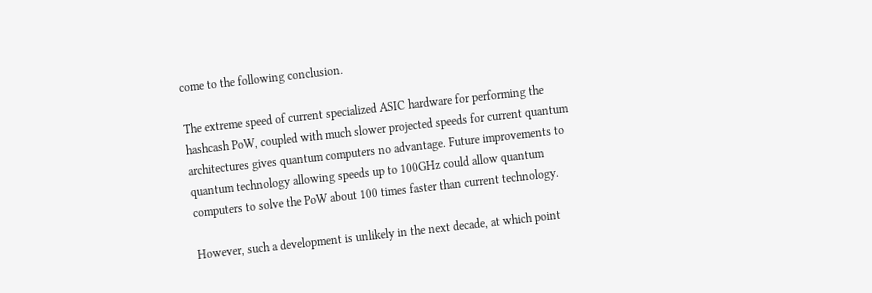come to the following conclusion.

The extreme speed of current specialized ASIC hardware for performing the hashcash PoW, coupled with much slower projected speeds for current quantum architectures gives quantum computers no advantage. Future improvements to quantum technology allowing speeds up to 100GHz could allow quantum computers to solve the PoW about 100 times faster than current technology.

However, such a development is unlikely in the next decade, at which point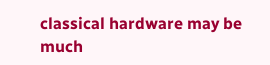classical hardware may be much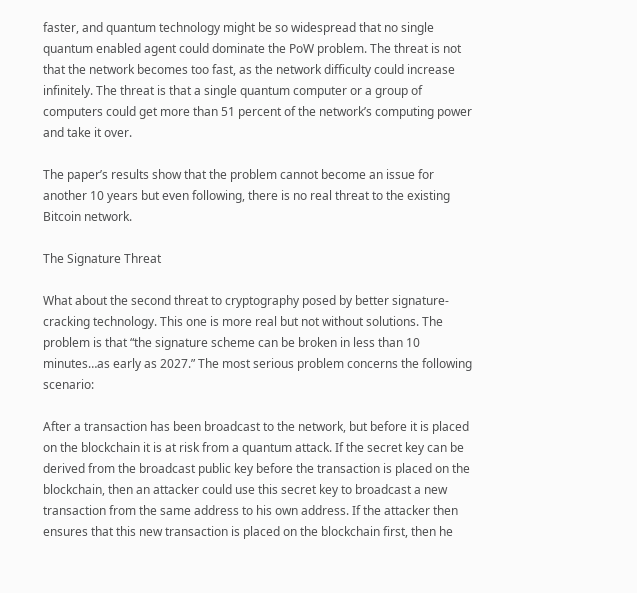faster, and quantum technology might be so widespread that no single quantum enabled agent could dominate the PoW problem. The threat is not that the network becomes too fast, as the network difficulty could increase infinitely. The threat is that a single quantum computer or a group of computers could get more than 51 percent of the network’s computing power and take it over.

The paper’s results show that the problem cannot become an issue for another 10 years but even following, there is no real threat to the existing Bitcoin network.

The Signature Threat

What about the second threat to cryptography posed by better signature-cracking technology. This one is more real but not without solutions. The problem is that “the signature scheme can be broken in less than 10 minutes…as early as 2027.” The most serious problem concerns the following scenario:

After a transaction has been broadcast to the network, but before it is placed on the blockchain it is at risk from a quantum attack. If the secret key can be derived from the broadcast public key before the transaction is placed on the blockchain, then an attacker could use this secret key to broadcast a new transaction from the same address to his own address. If the attacker then ensures that this new transaction is placed on the blockchain first, then he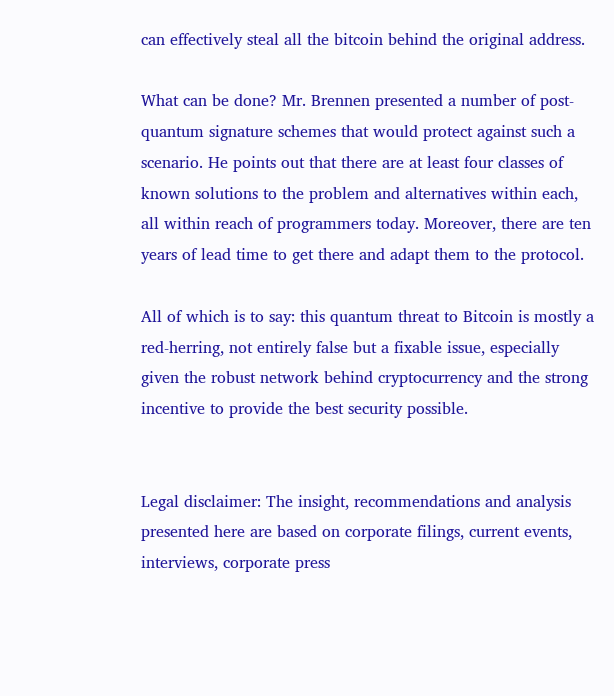can effectively steal all the bitcoin behind the original address.

What can be done? Mr. Brennen presented a number of post-quantum signature schemes that would protect against such a scenario. He points out that there are at least four classes of known solutions to the problem and alternatives within each, all within reach of programmers today. Moreover, there are ten years of lead time to get there and adapt them to the protocol.

All of which is to say: this quantum threat to Bitcoin is mostly a red-herring, not entirely false but a fixable issue, especially given the robust network behind cryptocurrency and the strong incentive to provide the best security possible.


Legal disclaimer: The insight, recommendations and analysis presented here are based on corporate filings, current events, interviews, corporate press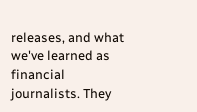releases, and what we've learned as financial journalists. They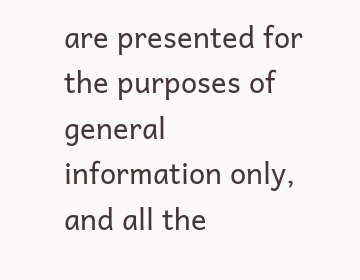are presented for the purposes of general information only, and all the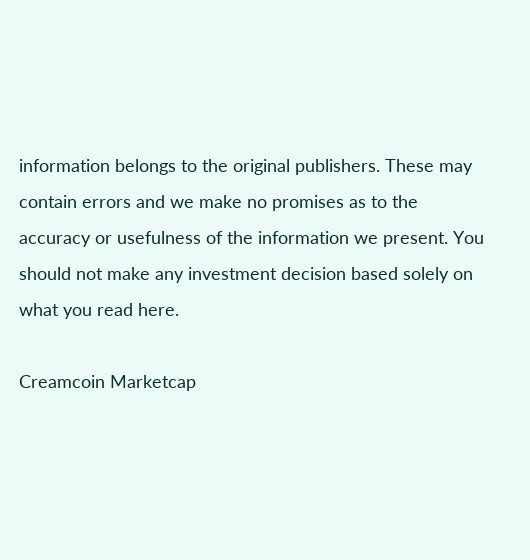information belongs to the original publishers. These may contain errors and we make no promises as to the accuracy or usefulness of the information we present. You should not make any investment decision based solely on what you read here.

Creamcoin Marketcap